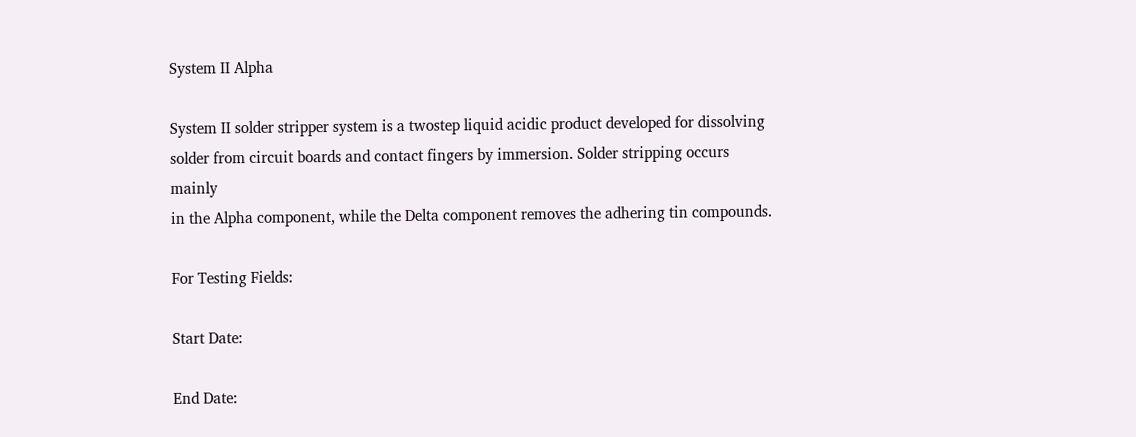System II Alpha

System II solder stripper system is a twostep liquid acidic product developed for dissolving
solder from circuit boards and contact fingers by immersion. Solder stripping occurs mainly
in the Alpha component, while the Delta component removes the adhering tin compounds.

For Testing Fields:

Start Date:

End Date: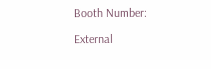Booth Number:

External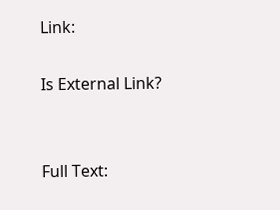Link:

Is External Link?


Full Text: